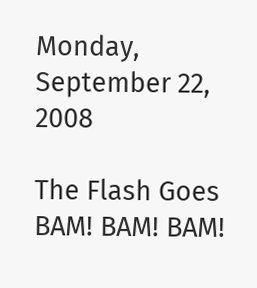Monday, September 22, 2008

The Flash Goes BAM! BAM! BAM!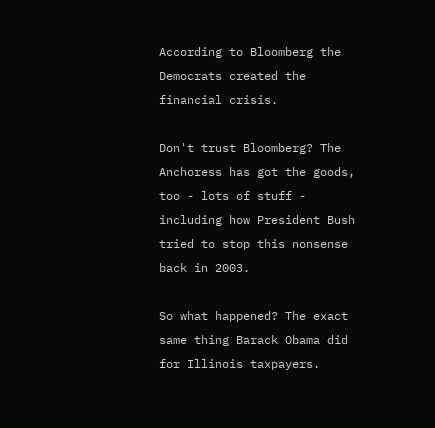According to Bloomberg the Democrats created the financial crisis.

Don't trust Bloomberg? The Anchoress has got the goods, too - lots of stuff - including how President Bush tried to stop this nonsense back in 2003.

So what happened? The exact same thing Barack Obama did for Illinois taxpayers.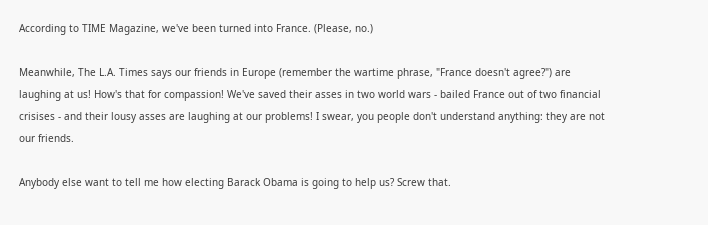According to TIME Magazine, we've been turned into France. (Please, no.)

Meanwhile, The L.A. Times says our friends in Europe (remember the wartime phrase, "France doesn't agree?") are laughing at us! How's that for compassion! We've saved their asses in two world wars - bailed France out of two financial crisises - and their lousy asses are laughing at our problems! I swear, you people don't understand anything: they are not our friends.

Anybody else want to tell me how electing Barack Obama is going to help us? Screw that.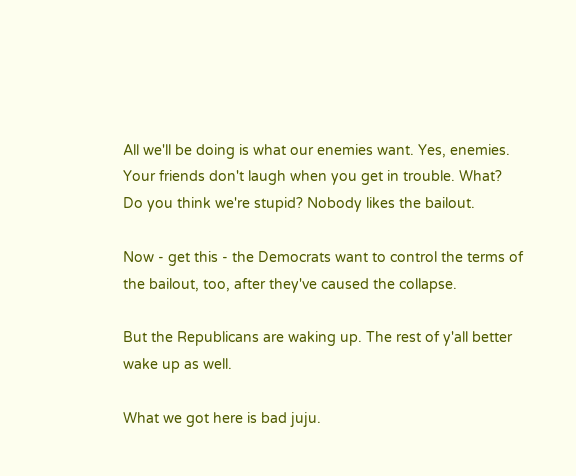All we'll be doing is what our enemies want. Yes, enemies. Your friends don't laugh when you get in trouble. What? Do you think we're stupid? Nobody likes the bailout.

Now - get this - the Democrats want to control the terms of the bailout, too, after they've caused the collapse.

But the Republicans are waking up. The rest of y'all better wake up as well.

What we got here is bad juju.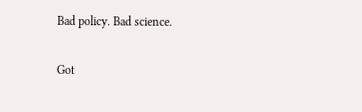Bad policy. Bad science.

Got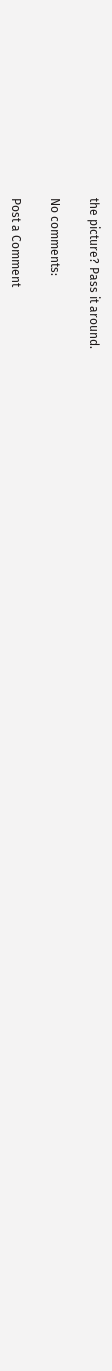the picture? Pass it around.

No comments:

Post a Comment